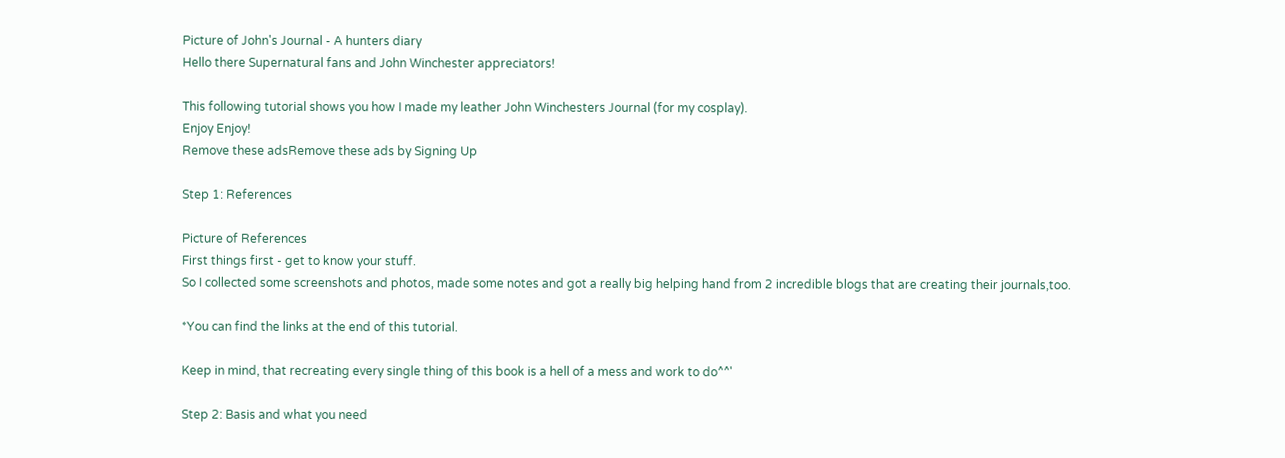Picture of John's Journal - A hunters diary
Hello there Supernatural fans and John Winchester appreciators!

This following tutorial shows you how I made my leather John Winchesters Journal (for my cosplay).
Enjoy Enjoy!
Remove these adsRemove these ads by Signing Up

Step 1: References

Picture of References
First things first - get to know your stuff.
So I collected some screenshots and photos, made some notes and got a really big helping hand from 2 incredible blogs that are creating their journals,too.

*You can find the links at the end of this tutorial.

Keep in mind, that recreating every single thing of this book is a hell of a mess and work to do^^'

Step 2: Basis and what you need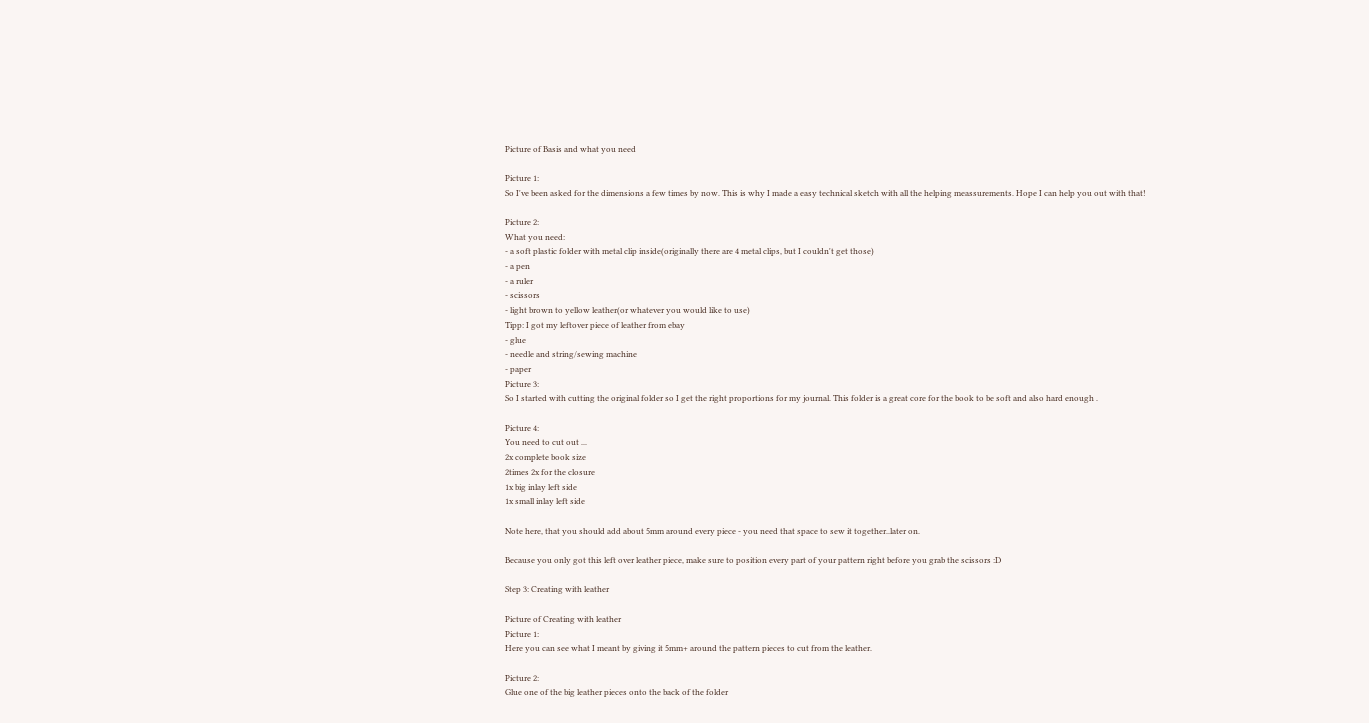Picture of Basis and what you need

Picture 1:
So I've been asked for the dimensions a few times by now. This is why I made a easy technical sketch with all the helping meassurements. Hope I can help you out with that!

Picture 2:
What you need:
- a soft plastic folder with metal clip inside(originally there are 4 metal clips, but I couldn't get those)
- a pen
- a ruler
- scissors
- light brown to yellow leather(or whatever you would like to use)
Tipp: I got my leftover piece of leather from ebay
- glue
- needle and string/sewing machine
- paper
Picture 3:
So I started with cutting the original folder so I get the right proportions for my journal. This folder is a great core for the book to be soft and also hard enough .

Picture 4:
You need to cut out ...
2x complete book size
2times 2x for the closure
1x big inlay left side
1x small inlay left side

Note here, that you should add about 5mm around every piece - you need that space to sew it together..later on.

Because you only got this left over leather piece, make sure to position every part of your pattern right before you grab the scissors :D

Step 3: Creating with leather

Picture of Creating with leather
Picture 1:
Here you can see what I meant by giving it 5mm+ around the pattern pieces to cut from the leather.

Picture 2:
Glue one of the big leather pieces onto the back of the folder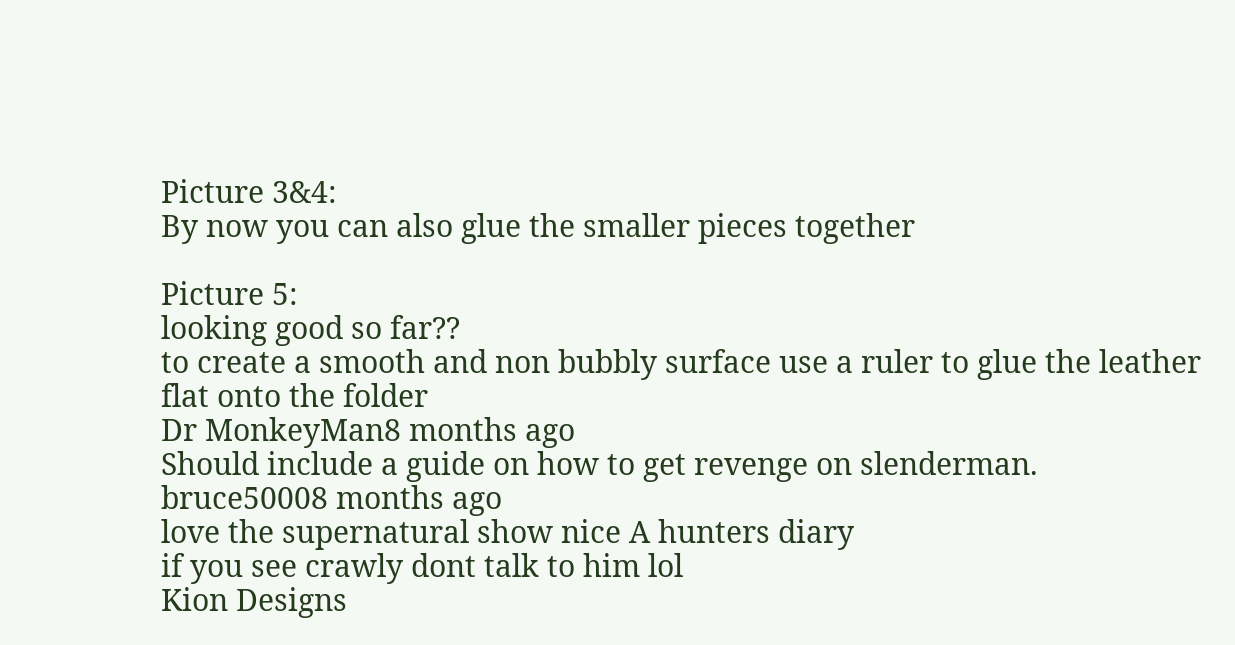Picture 3&4:
By now you can also glue the smaller pieces together

Picture 5:
looking good so far??
to create a smooth and non bubbly surface use a ruler to glue the leather flat onto the folder
Dr MonkeyMan8 months ago
Should include a guide on how to get revenge on slenderman.
bruce50008 months ago
love the supernatural show nice A hunters diary
if you see crawly dont talk to him lol
Kion Designs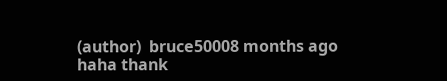(author)  bruce50008 months ago
haha thank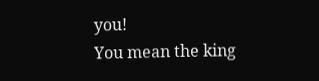you!
You mean the king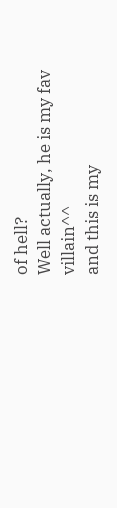of hell?
Well actually, he is my fav villain^^
and this is my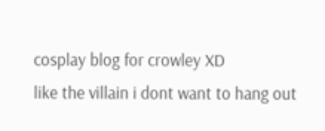cosplay blog for crowley XD
like the villain i dont want to hang out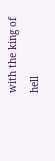with the king of hell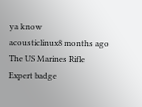ya know
acousticlinux8 months ago
The US Marines Rifle Expert badge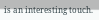is an interesting touch.